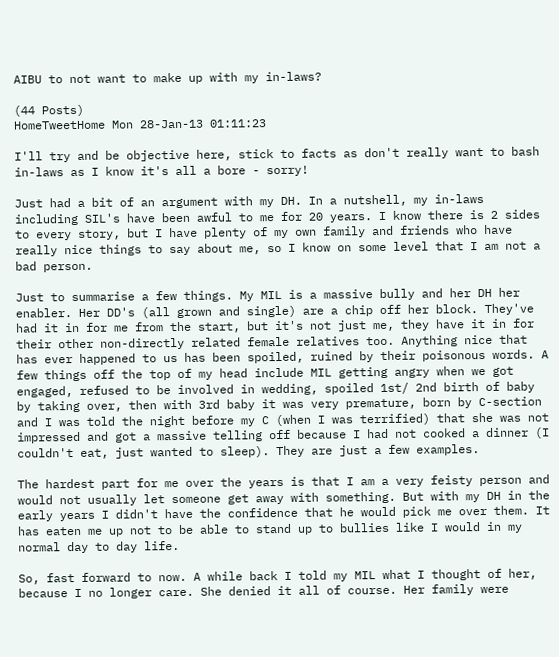AIBU to not want to make up with my in-laws?

(44 Posts)
HomeTweetHome Mon 28-Jan-13 01:11:23

I'll try and be objective here, stick to facts as don't really want to bash in-laws as I know it's all a bore - sorry!

Just had a bit of an argument with my DH. In a nutshell, my in-laws including SIL's have been awful to me for 20 years. I know there is 2 sides to every story, but I have plenty of my own family and friends who have really nice things to say about me, so I know on some level that I am not a bad person.

Just to summarise a few things. My MIL is a massive bully and her DH her enabler. Her DD's (all grown and single) are a chip off her block. They've had it in for me from the start, but it's not just me, they have it in for their other non-directly related female relatives too. Anything nice that has ever happened to us has been spoiled, ruined by their poisonous words. A few things off the top of my head include MIL getting angry when we got engaged, refused to be involved in wedding, spoiled 1st/ 2nd birth of baby by taking over, then with 3rd baby it was very premature, born by C-section and I was told the night before my C (when I was terrified) that she was not impressed and got a massive telling off because I had not cooked a dinner (I couldn't eat, just wanted to sleep). They are just a few examples.

The hardest part for me over the years is that I am a very feisty person and would not usually let someone get away with something. But with my DH in the early years I didn't have the confidence that he would pick me over them. It has eaten me up not to be able to stand up to bullies like I would in my normal day to day life.

So, fast forward to now. A while back I told my MIL what I thought of her, because I no longer care. She denied it all of course. Her family were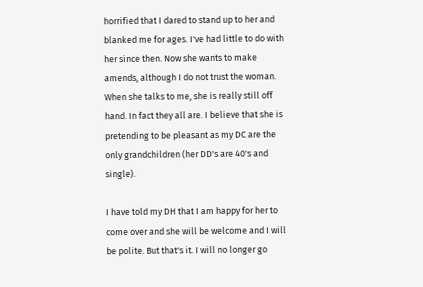horrified that I dared to stand up to her and blanked me for ages. I've had little to do with her since then. Now she wants to make amends, although I do not trust the woman. When she talks to me, she is really still off hand. In fact they all are. I believe that she is pretending to be pleasant as my DC are the only grandchildren (her DD's are 40's and single).

I have told my DH that I am happy for her to come over and she will be welcome and I will be polite. But that's it. I will no longer go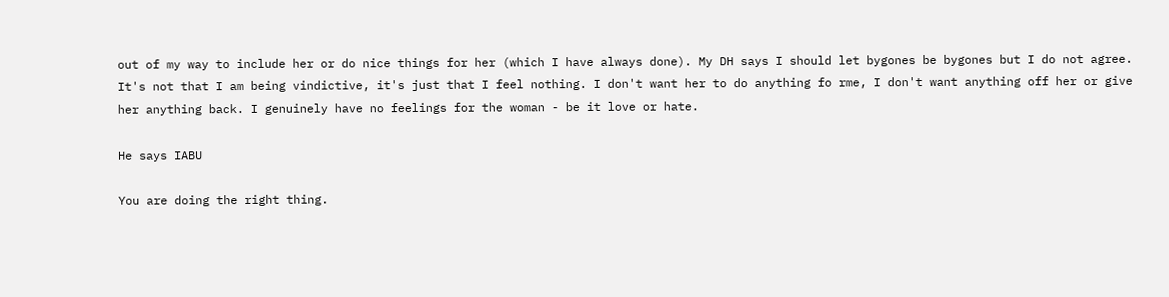out of my way to include her or do nice things for her (which I have always done). My DH says I should let bygones be bygones but I do not agree. It's not that I am being vindictive, it's just that I feel nothing. I don't want her to do anything fo rme, I don't want anything off her or give her anything back. I genuinely have no feelings for the woman - be it love or hate.

He says IABU

You are doing the right thing.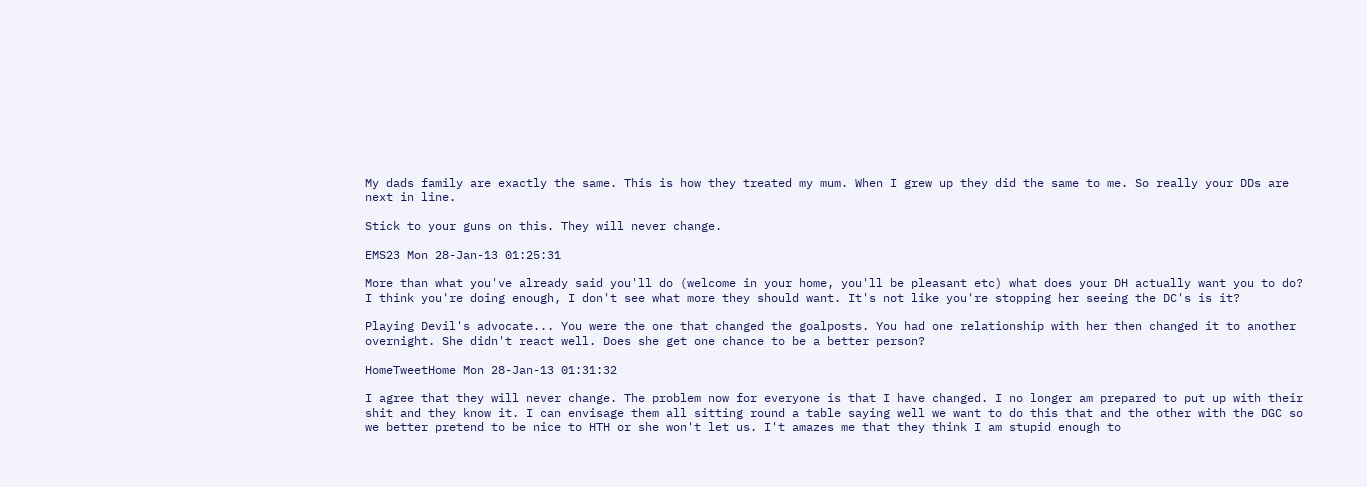My dads family are exactly the same. This is how they treated my mum. When I grew up they did the same to me. So really your DDs are next in line.

Stick to your guns on this. They will never change.

EMS23 Mon 28-Jan-13 01:25:31

More than what you've already said you'll do (welcome in your home, you'll be pleasant etc) what does your DH actually want you to do?
I think you're doing enough, I don't see what more they should want. It's not like you're stopping her seeing the DC's is it?

Playing Devil's advocate... You were the one that changed the goalposts. You had one relationship with her then changed it to another overnight. She didn't react well. Does she get one chance to be a better person?

HomeTweetHome Mon 28-Jan-13 01:31:32

I agree that they will never change. The problem now for everyone is that I have changed. I no longer am prepared to put up with their shit and they know it. I can envisage them all sitting round a table saying well we want to do this that and the other with the DGC so we better pretend to be nice to HTH or she won't let us. I't amazes me that they think I am stupid enough to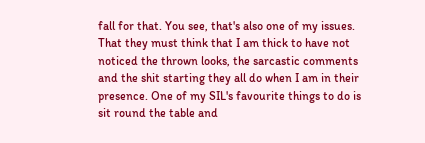fall for that. You see, that's also one of my issues. That they must think that I am thick to have not noticed the thrown looks, the sarcastic comments and the shit starting they all do when I am in their presence. One of my SIL's favourite things to do is sit round the table and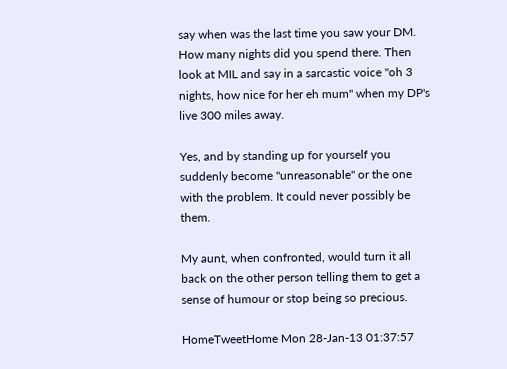say when was the last time you saw your DM. How many nights did you spend there. Then look at MIL and say in a sarcastic voice "oh 3 nights, how nice for her eh mum" when my DP's live 300 miles away.

Yes, and by standing up for yourself you suddenly become "unreasonable" or the one with the problem. It could never possibly be them.

My aunt, when confronted, would turn it all back on the other person telling them to get a sense of humour or stop being so precious.

HomeTweetHome Mon 28-Jan-13 01:37:57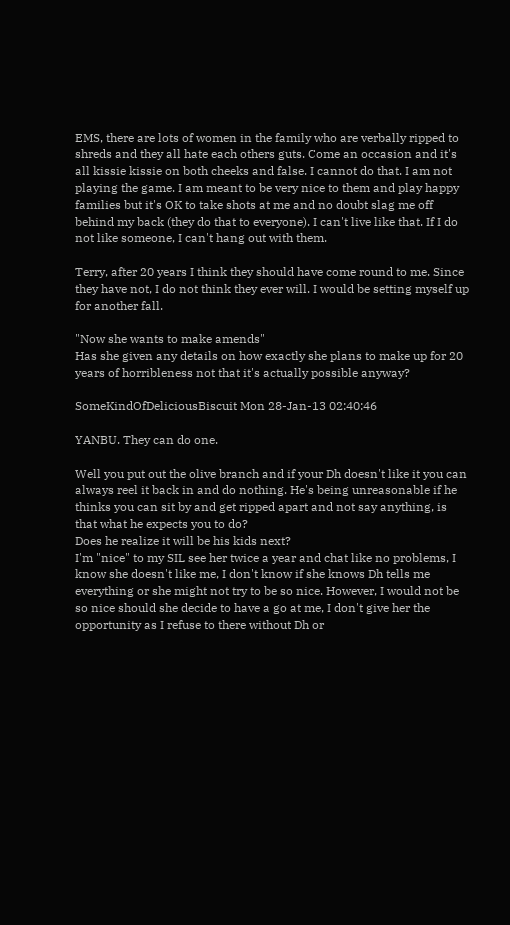EMS, there are lots of women in the family who are verbally ripped to shreds and they all hate each others guts. Come an occasion and it's all kissie kissie on both cheeks and false. I cannot do that. I am not playing the game. I am meant to be very nice to them and play happy families but it's OK to take shots at me and no doubt slag me off behind my back (they do that to everyone). I can't live like that. If I do not like someone, I can't hang out with them.

Terry, after 20 years I think they should have come round to me. Since they have not, I do not think they ever will. I would be setting myself up for another fall.

"Now she wants to make amends"
Has she given any details on how exactly she plans to make up for 20 years of horribleness not that it's actually possible anyway?

SomeKindOfDeliciousBiscuit Mon 28-Jan-13 02:40:46

YANBU. They can do one.

Well you put out the olive branch and if your Dh doesn't like it you can always reel it back in and do nothing. He's being unreasonable if he thinks you can sit by and get ripped apart and not say anything, is that what he expects you to do?
Does he realize it will be his kids next?
I'm "nice" to my SIL see her twice a year and chat like no problems, I know she doesn't like me, I don't know if she knows Dh tells me everything or she might not try to be so nice. However, I would not be so nice should she decide to have a go at me, I don't give her the opportunity as I refuse to there without Dh or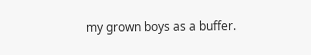my grown boys as a buffer.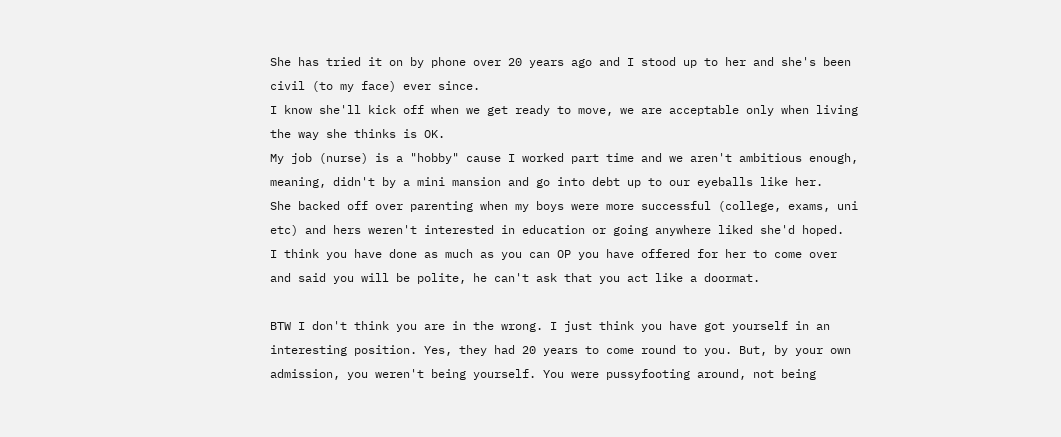She has tried it on by phone over 20 years ago and I stood up to her and she's been civil (to my face) ever since.
I know she'll kick off when we get ready to move, we are acceptable only when living the way she thinks is OK.
My job (nurse) is a "hobby" cause I worked part time and we aren't ambitious enough, meaning, didn't by a mini mansion and go into debt up to our eyeballs like her.
She backed off over parenting when my boys were more successful (college, exams, uni etc) and hers weren't interested in education or going anywhere liked she'd hoped.
I think you have done as much as you can OP you have offered for her to come over and said you will be polite, he can't ask that you act like a doormat.

BTW I don't think you are in the wrong. I just think you have got yourself in an interesting position. Yes, they had 20 years to come round to you. But, by your own admission, you weren't being yourself. You were pussyfooting around, not being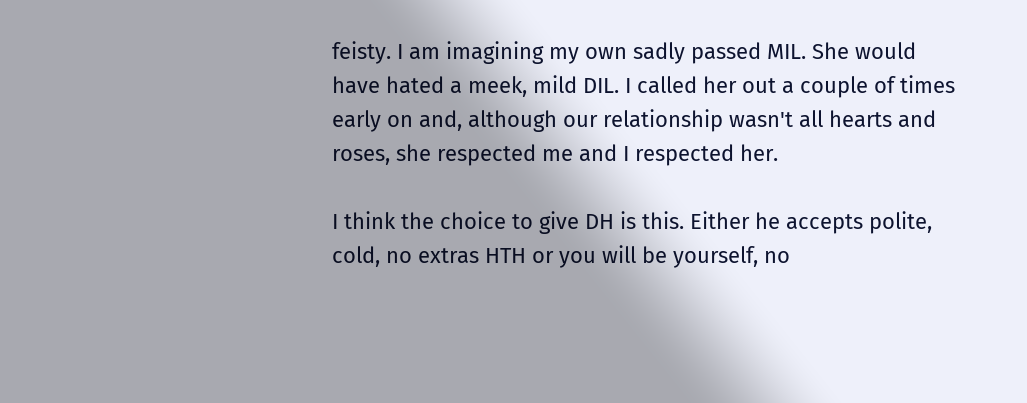feisty. I am imagining my own sadly passed MIL. She would have hated a meek, mild DIL. I called her out a couple of times early on and, although our relationship wasn't all hearts and roses, she respected me and I respected her.

I think the choice to give DH is this. Either he accepts polite, cold, no extras HTH or you will be yourself, no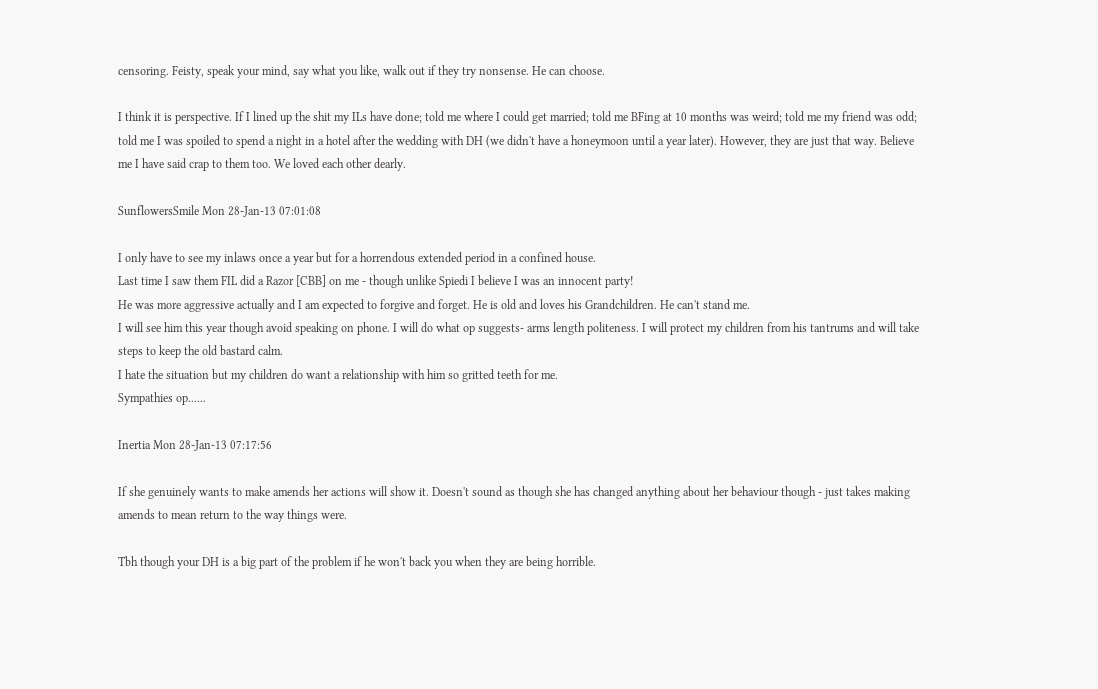censoring. Feisty, speak your mind, say what you like, walk out if they try nonsense. He can choose.

I think it is perspective. If I lined up the shit my ILs have done; told me where I could get married; told me BFing at 10 months was weird; told me my friend was odd; told me I was spoiled to spend a night in a hotel after the wedding with DH (we didn't have a honeymoon until a year later). However, they are just that way. Believe me I have said crap to them too. We loved each other dearly.

SunflowersSmile Mon 28-Jan-13 07:01:08

I only have to see my inlaws once a year but for a horrendous extended period in a confined house.
Last time I saw them FIL did a Razor [CBB] on me - though unlike Spiedi I believe I was an innocent party!
He was more aggressive actually and I am expected to forgive and forget. He is old and loves his Grandchildren. He can't stand me.
I will see him this year though avoid speaking on phone. I will do what op suggests- arms length politeness. I will protect my children from his tantrums and will take steps to keep the old bastard calm.
I hate the situation but my children do want a relationship with him so gritted teeth for me.
Sympathies op......

Inertia Mon 28-Jan-13 07:17:56

If she genuinely wants to make amends her actions will show it. Doesn't sound as though she has changed anything about her behaviour though - just takes making amends to mean return to the way things were.

Tbh though your DH is a big part of the problem if he won't back you when they are being horrible.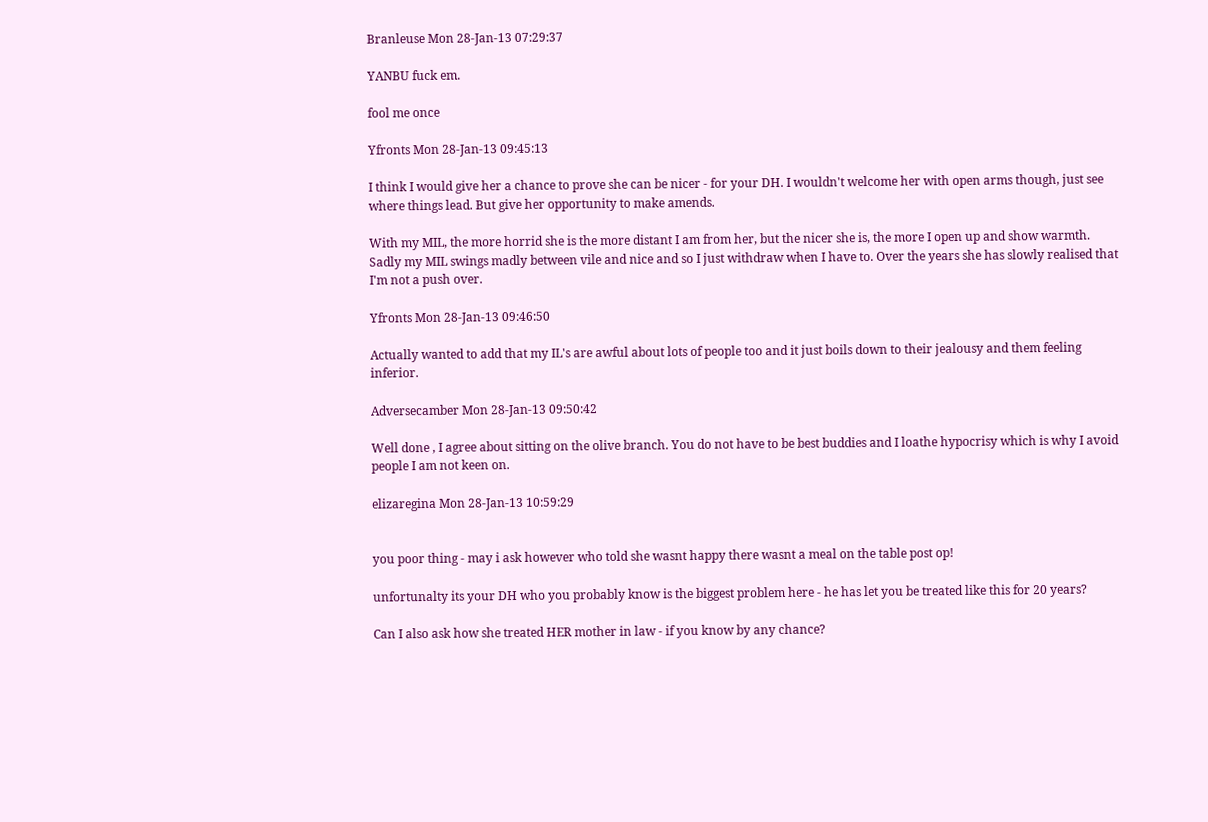Branleuse Mon 28-Jan-13 07:29:37

YANBU fuck em.

fool me once

Yfronts Mon 28-Jan-13 09:45:13

I think I would give her a chance to prove she can be nicer - for your DH. I wouldn't welcome her with open arms though, just see where things lead. But give her opportunity to make amends.

With my MIL, the more horrid she is the more distant I am from her, but the nicer she is, the more I open up and show warmth. Sadly my MIL swings madly between vile and nice and so I just withdraw when I have to. Over the years she has slowly realised that I'm not a push over.

Yfronts Mon 28-Jan-13 09:46:50

Actually wanted to add that my IL's are awful about lots of people too and it just boils down to their jealousy and them feeling inferior.

Adversecamber Mon 28-Jan-13 09:50:42

Well done , I agree about sitting on the olive branch. You do not have to be best buddies and I loathe hypocrisy which is why I avoid people I am not keen on.

elizaregina Mon 28-Jan-13 10:59:29


you poor thing - may i ask however who told she wasnt happy there wasnt a meal on the table post op!

unfortunalty its your DH who you probably know is the biggest problem here - he has let you be treated like this for 20 years?

Can I also ask how she treated HER mother in law - if you know by any chance?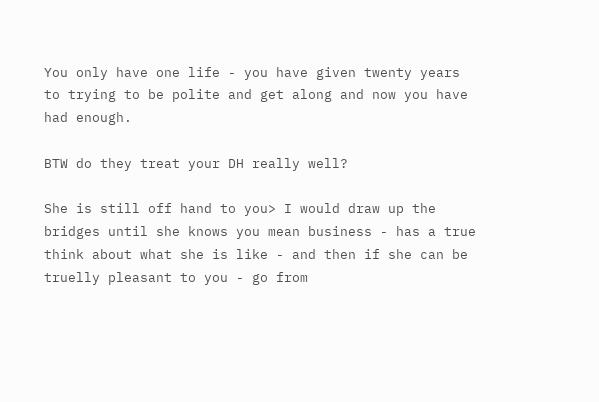You only have one life - you have given twenty years to trying to be polite and get along and now you have had enough.

BTW do they treat your DH really well?

She is still off hand to you> I would draw up the bridges until she knows you mean business - has a true think about what she is like - and then if she can be truelly pleasant to you - go from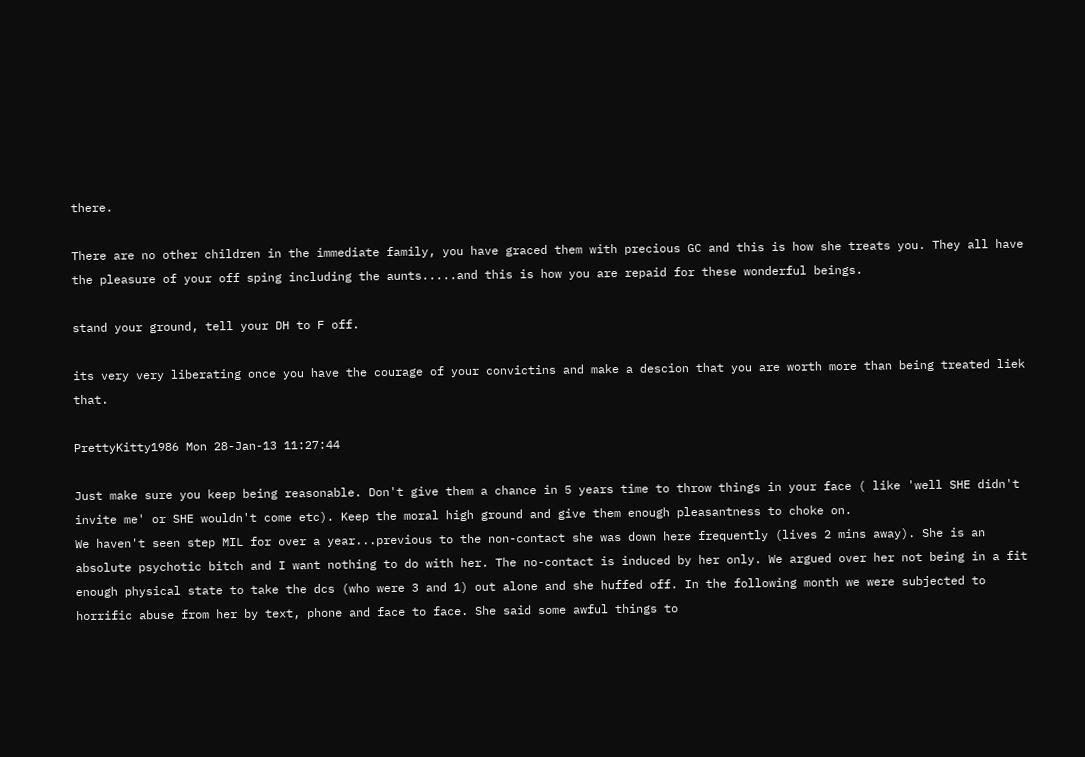there.

There are no other children in the immediate family, you have graced them with precious GC and this is how she treats you. They all have the pleasure of your off sping including the aunts.....and this is how you are repaid for these wonderful beings.

stand your ground, tell your DH to F off.

its very very liberating once you have the courage of your convictins and make a descion that you are worth more than being treated liek that.

PrettyKitty1986 Mon 28-Jan-13 11:27:44

Just make sure you keep being reasonable. Don't give them a chance in 5 years time to throw things in your face ( like 'well SHE didn't invite me' or SHE wouldn't come etc). Keep the moral high ground and give them enough pleasantness to choke on.
We haven't seen step MIL for over a year...previous to the non-contact she was down here frequently (lives 2 mins away). She is an absolute psychotic bitch and I want nothing to do with her. The no-contact is induced by her only. We argued over her not being in a fit enough physical state to take the dcs (who were 3 and 1) out alone and she huffed off. In the following month we were subjected to horrific abuse from her by text, phone and face to face. She said some awful things to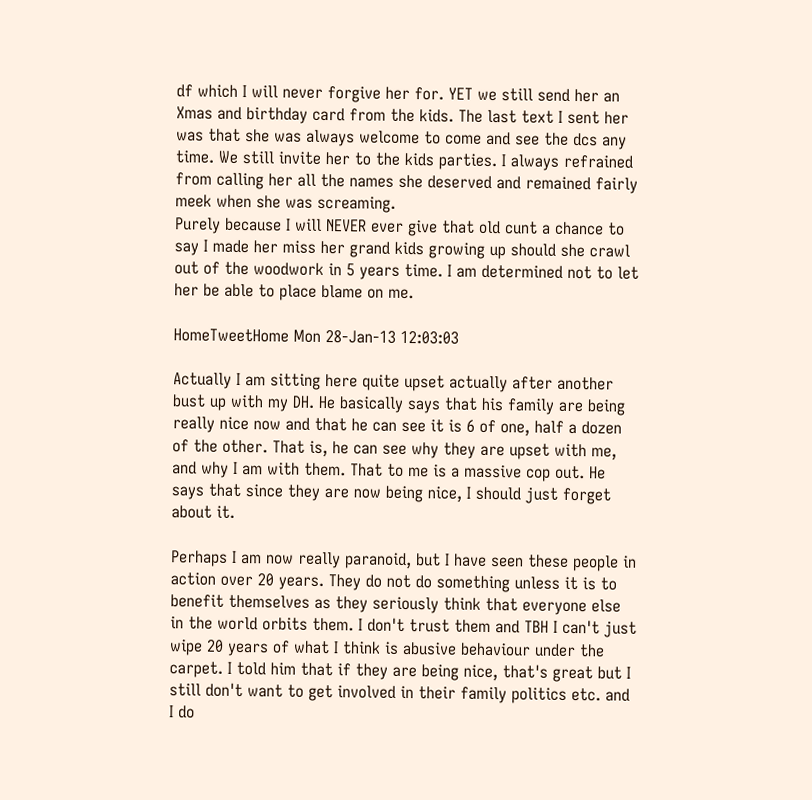df which I will never forgive her for. YET we still send her an Xmas and birthday card from the kids. The last text I sent her was that she was always welcome to come and see the dcs any time. We still invite her to the kids parties. I always refrained from calling her all the names she deserved and remained fairly meek when she was screaming.
Purely because I will NEVER ever give that old cunt a chance to say I made her miss her grand kids growing up should she crawl out of the woodwork in 5 years time. I am determined not to let her be able to place blame on me.

HomeTweetHome Mon 28-Jan-13 12:03:03

Actually I am sitting here quite upset actually after another bust up with my DH. He basically says that his family are being really nice now and that he can see it is 6 of one, half a dozen of the other. That is, he can see why they are upset with me, and why I am with them. That to me is a massive cop out. He says that since they are now being nice, I should just forget about it.

Perhaps I am now really paranoid, but I have seen these people in action over 20 years. They do not do something unless it is to benefit themselves as they seriously think that everyone else in the world orbits them. I don't trust them and TBH I can't just wipe 20 years of what I think is abusive behaviour under the carpet. I told him that if they are being nice, that's great but I still don't want to get involved in their family politics etc. and I do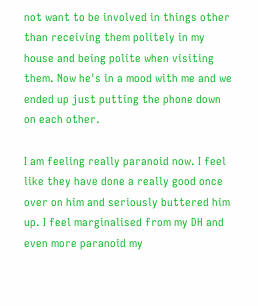not want to be involved in things other than receiving them politely in my house and being polite when visiting them. Now he's in a mood with me and we ended up just putting the phone down on each other.

I am feeling really paranoid now. I feel like they have done a really good once over on him and seriously buttered him up. I feel marginalised from my DH and even more paranoid my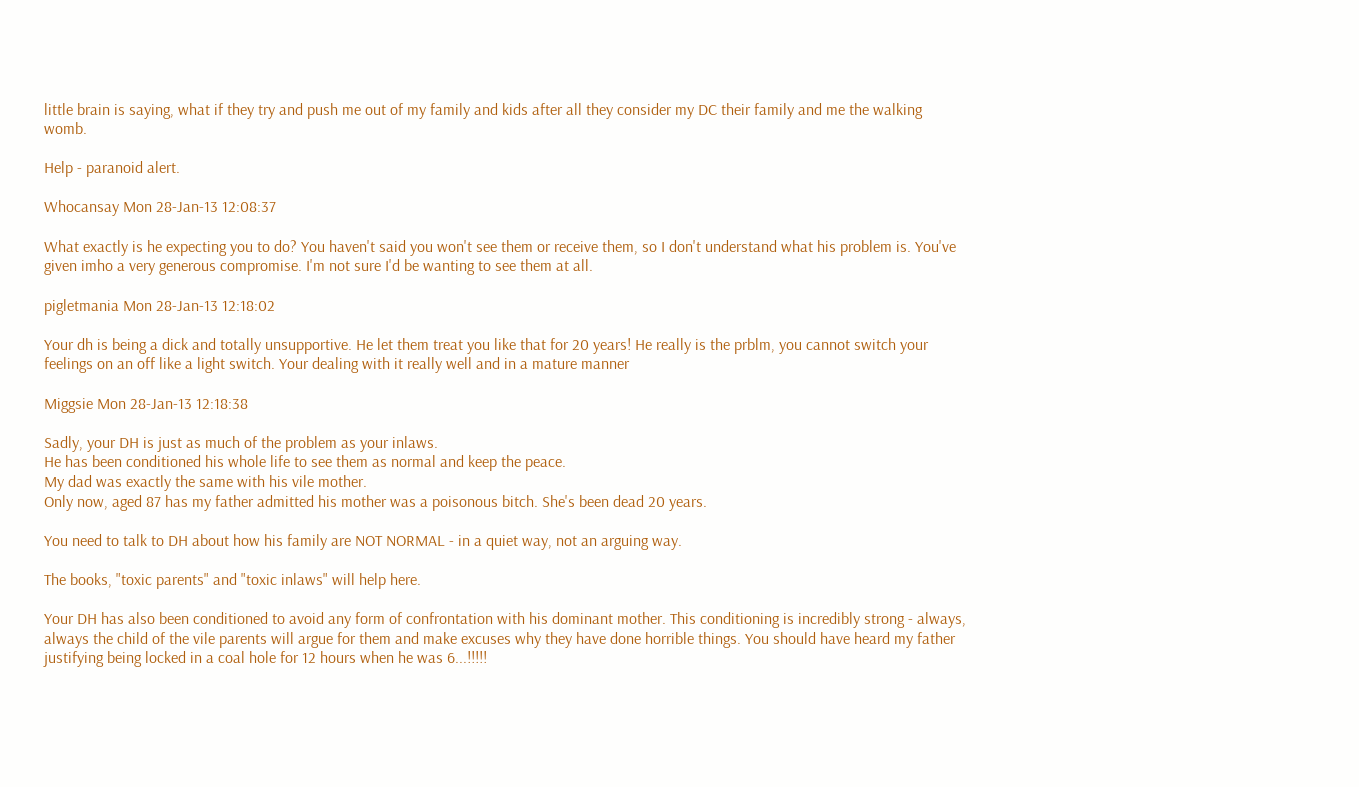little brain is saying, what if they try and push me out of my family and kids after all they consider my DC their family and me the walking womb.

Help - paranoid alert.

Whocansay Mon 28-Jan-13 12:08:37

What exactly is he expecting you to do? You haven't said you won't see them or receive them, so I don't understand what his problem is. You've given imho a very generous compromise. I'm not sure I'd be wanting to see them at all.

pigletmania Mon 28-Jan-13 12:18:02

Your dh is being a dick and totally unsupportive. He let them treat you like that for 20 years! He really is the prblm, you cannot switch your feelings on an off like a light switch. Your dealing with it really well and in a mature manner

Miggsie Mon 28-Jan-13 12:18:38

Sadly, your DH is just as much of the problem as your inlaws.
He has been conditioned his whole life to see them as normal and keep the peace.
My dad was exactly the same with his vile mother.
Only now, aged 87 has my father admitted his mother was a poisonous bitch. She's been dead 20 years.

You need to talk to DH about how his family are NOT NORMAL - in a quiet way, not an arguing way.

The books, "toxic parents" and "toxic inlaws" will help here.

Your DH has also been conditioned to avoid any form of confrontation with his dominant mother. This conditioning is incredibly strong - always, always the child of the vile parents will argue for them and make excuses why they have done horrible things. You should have heard my father justifying being locked in a coal hole for 12 hours when he was 6...!!!!!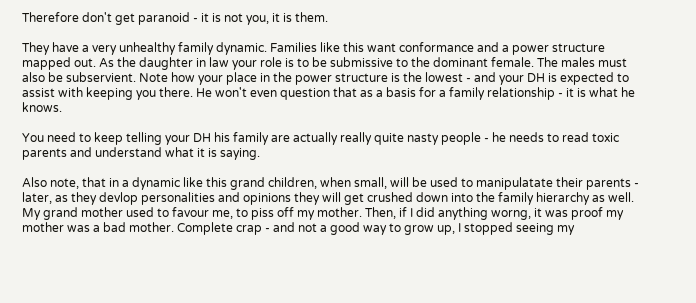Therefore don't get paranoid - it is not you, it is them.

They have a very unhealthy family dynamic. Families like this want conformance and a power structure mapped out. As the daughter in law your role is to be submissive to the dominant female. The males must also be subservient. Note how your place in the power structure is the lowest - and your DH is expected to assist with keeping you there. He won't even question that as a basis for a family relationship - it is what he knows.

You need to keep telling your DH his family are actually really quite nasty people - he needs to read toxic parents and understand what it is saying.

Also note, that in a dynamic like this grand children, when small, will be used to manipulatate their parents - later, as they devlop personalities and opinions they will get crushed down into the family hierarchy as well. My grand mother used to favour me, to piss off my mother. Then, if I did anything worng, it was proof my mother was a bad mother. Complete crap - and not a good way to grow up, I stopped seeing my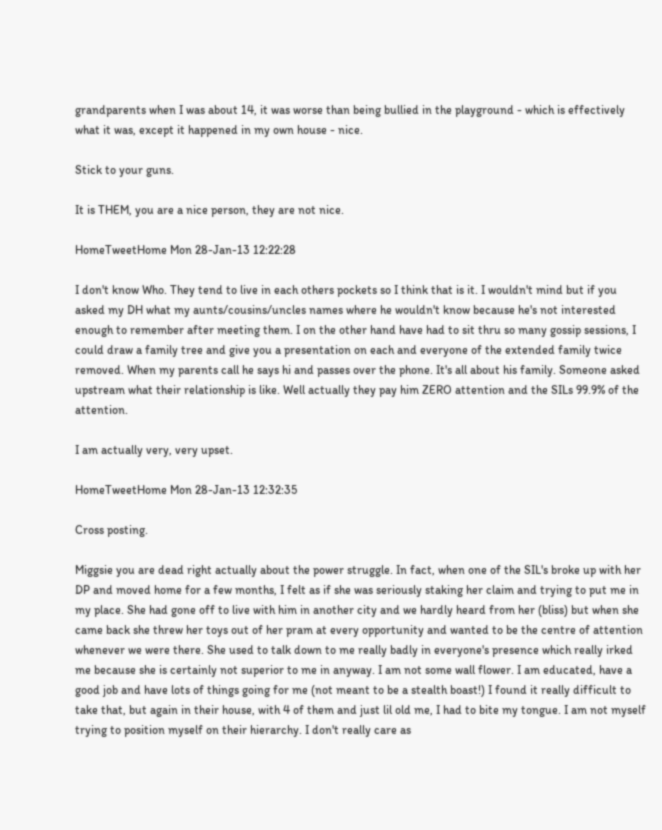grandparents when I was about 14, it was worse than being bullied in the playground - which is effectively what it was, except it happened in my own house - nice.

Stick to your guns.

It is THEM, you are a nice person, they are not nice.

HomeTweetHome Mon 28-Jan-13 12:22:28

I don't know Who. They tend to live in each others pockets so I think that is it. I wouldn't mind but if you asked my DH what my aunts/cousins/uncles names where he wouldn't know because he's not interested enough to remember after meeting them. I on the other hand have had to sit thru so many gossip sessions, I could draw a family tree and give you a presentation on each and everyone of the extended family twice removed. When my parents call he says hi and passes over the phone. It's all about his family. Someone asked upstream what their relationship is like. Well actually they pay him ZERO attention and the SILs 99.9% of the attention.

I am actually very, very upset.

HomeTweetHome Mon 28-Jan-13 12:32:35

Cross posting.

Miggsie you are dead right actually about the power struggle. In fact, when one of the SIL's broke up with her DP and moved home for a few months, I felt as if she was seriously staking her claim and trying to put me in my place. She had gone off to live with him in another city and we hardly heard from her (bliss) but when she came back she threw her toys out of her pram at every opportunity and wanted to be the centre of attention whenever we were there. She used to talk down to me really badly in everyone's presence which really irked me because she is certainly not superior to me in anyway. I am not some wall flower. I am educated, have a good job and have lots of things going for me (not meant to be a stealth boast!) I found it really difficult to take that, but again in their house, with 4 of them and just lil old me, I had to bite my tongue. I am not myself trying to position myself on their hierarchy. I don't really care as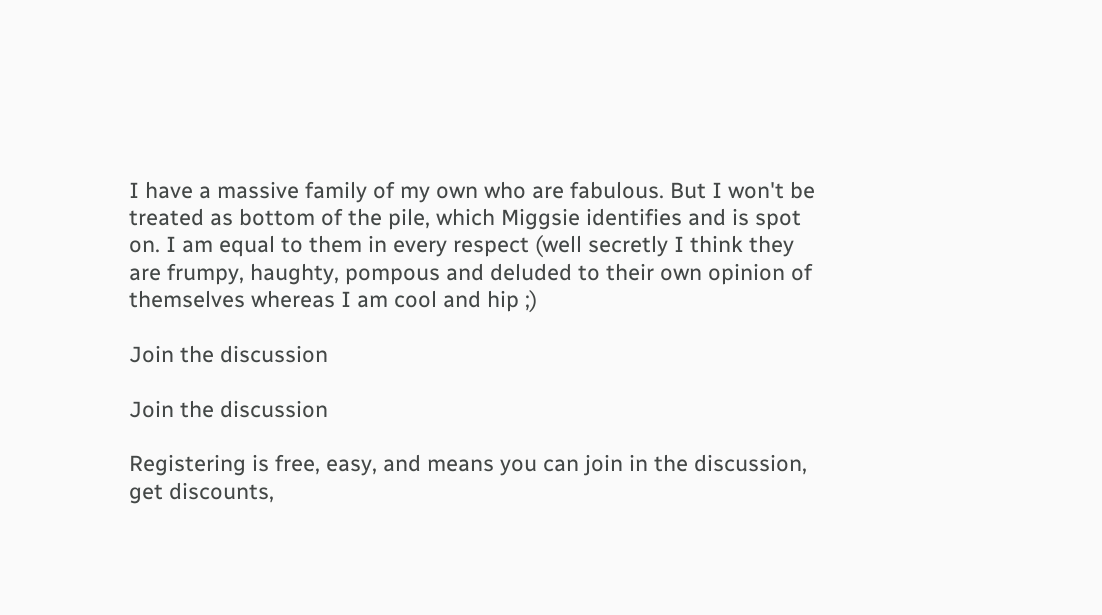I have a massive family of my own who are fabulous. But I won't be treated as bottom of the pile, which Miggsie identifies and is spot on. I am equal to them in every respect (well secretly I think they are frumpy, haughty, pompous and deluded to their own opinion of themselves whereas I am cool and hip ;)

Join the discussion

Join the discussion

Registering is free, easy, and means you can join in the discussion, get discounts,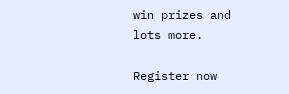win prizes and lots more.

Register now